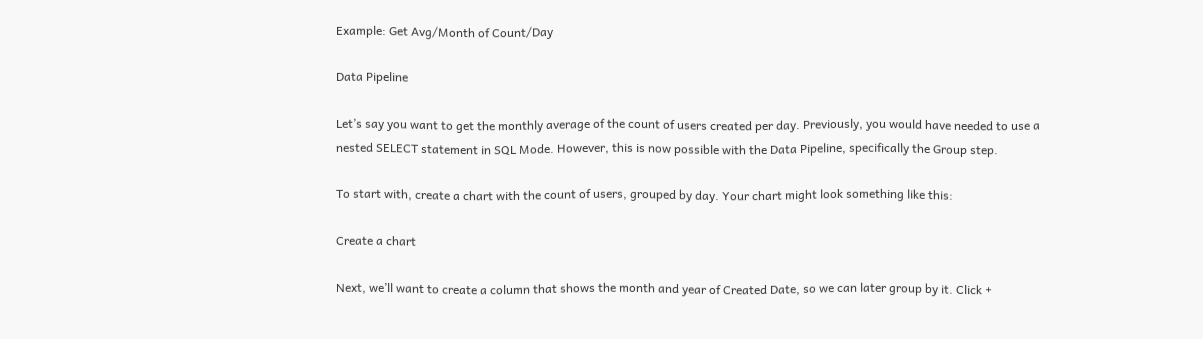Example: Get Avg/Month of Count/Day

Data Pipeline

Let’s say you want to get the monthly average of the count of users created per day. Previously, you would have needed to use a nested SELECT statement in SQL Mode. However, this is now possible with the Data Pipeline, specifically the Group step.

To start with, create a chart with the count of users, grouped by day. Your chart might look something like this:

Create a chart

Next, we’ll want to create a column that shows the month and year of Created Date, so we can later group by it. Click +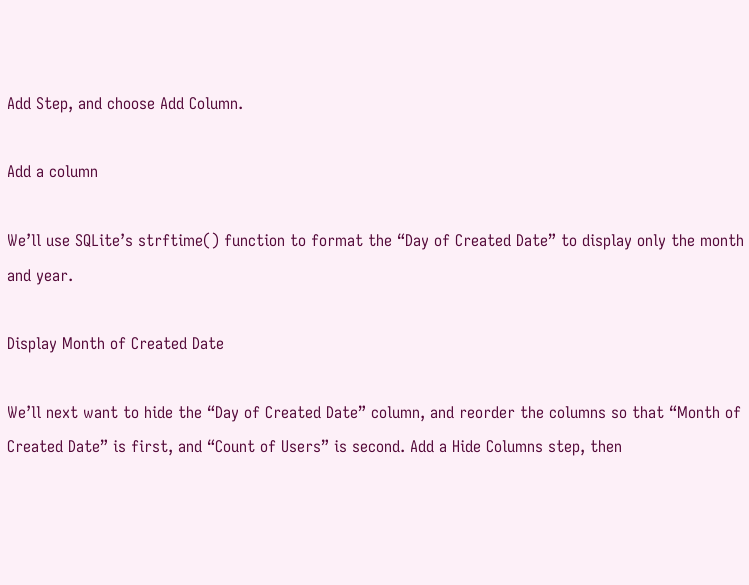Add Step, and choose Add Column.

Add a column

We’ll use SQLite’s strftime() function to format the “Day of Created Date” to display only the month and year.

Display Month of Created Date

We’ll next want to hide the “Day of Created Date” column, and reorder the columns so that “Month of Created Date” is first, and “Count of Users” is second. Add a Hide Columns step, then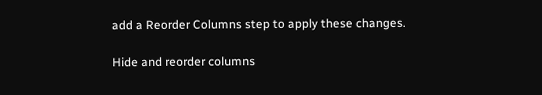add a Reorder Columns step to apply these changes.

Hide and reorder columns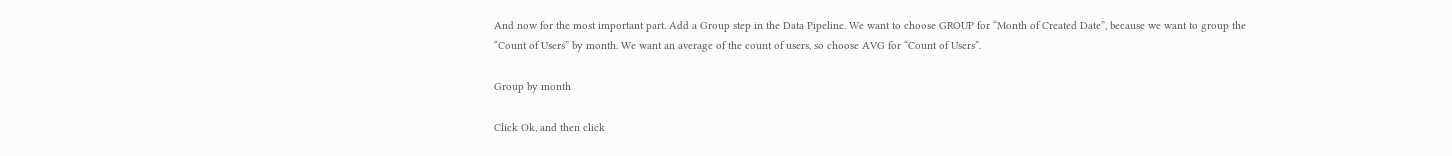And now for the most important part. Add a Group step in the Data Pipeline. We want to choose GROUP for “Month of Created Date”, because we want to group the “Count of Users” by month. We want an average of the count of users, so choose AVG for “Count of Users”.

Group by month

Click Ok, and then click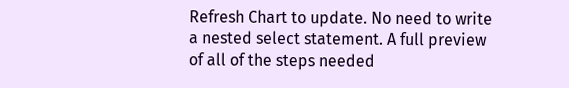Refresh Chart to update. No need to write a nested select statement. A full preview of all of the steps needed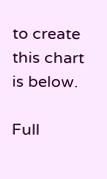to create this chart is below.

Full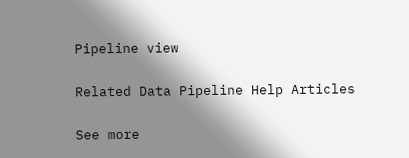Pipeline view

Related Data Pipeline Help Articles

See more